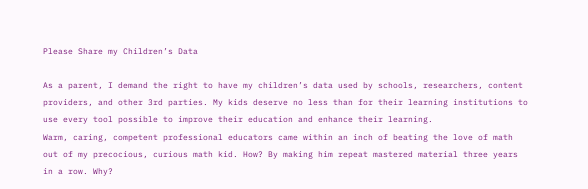Please Share my Children’s Data

As a parent, I demand the right to have my children’s data used by schools, researchers, content providers, and other 3rd parties. My kids deserve no less than for their learning institutions to use every tool possible to improve their education and enhance their learning.
Warm, caring, competent professional educators came within an inch of beating the love of math out of my precocious, curious math kid. How? By making him repeat mastered material three years in a row. Why?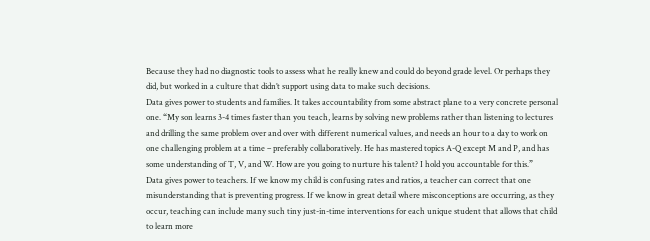Because they had no diagnostic tools to assess what he really knew and could do beyond grade level. Or perhaps they did, but worked in a culture that didn’t support using data to make such decisions.
Data gives power to students and families. It takes accountability from some abstract plane to a very concrete personal one. “My son learns 3-4 times faster than you teach, learns by solving new problems rather than listening to lectures and drilling the same problem over and over with different numerical values, and needs an hour to a day to work on one challenging problem at a time – preferably collaboratively. He has mastered topics A-Q except M and P, and has some understanding of T, V, and W. How are you going to nurture his talent? I hold you accountable for this.”
Data gives power to teachers. If we know my child is confusing rates and ratios, a teacher can correct that one misunderstanding that is preventing progress. If we know in great detail where misconceptions are occurring, as they occur, teaching can include many such tiny just-in-time interventions for each unique student that allows that child to learn more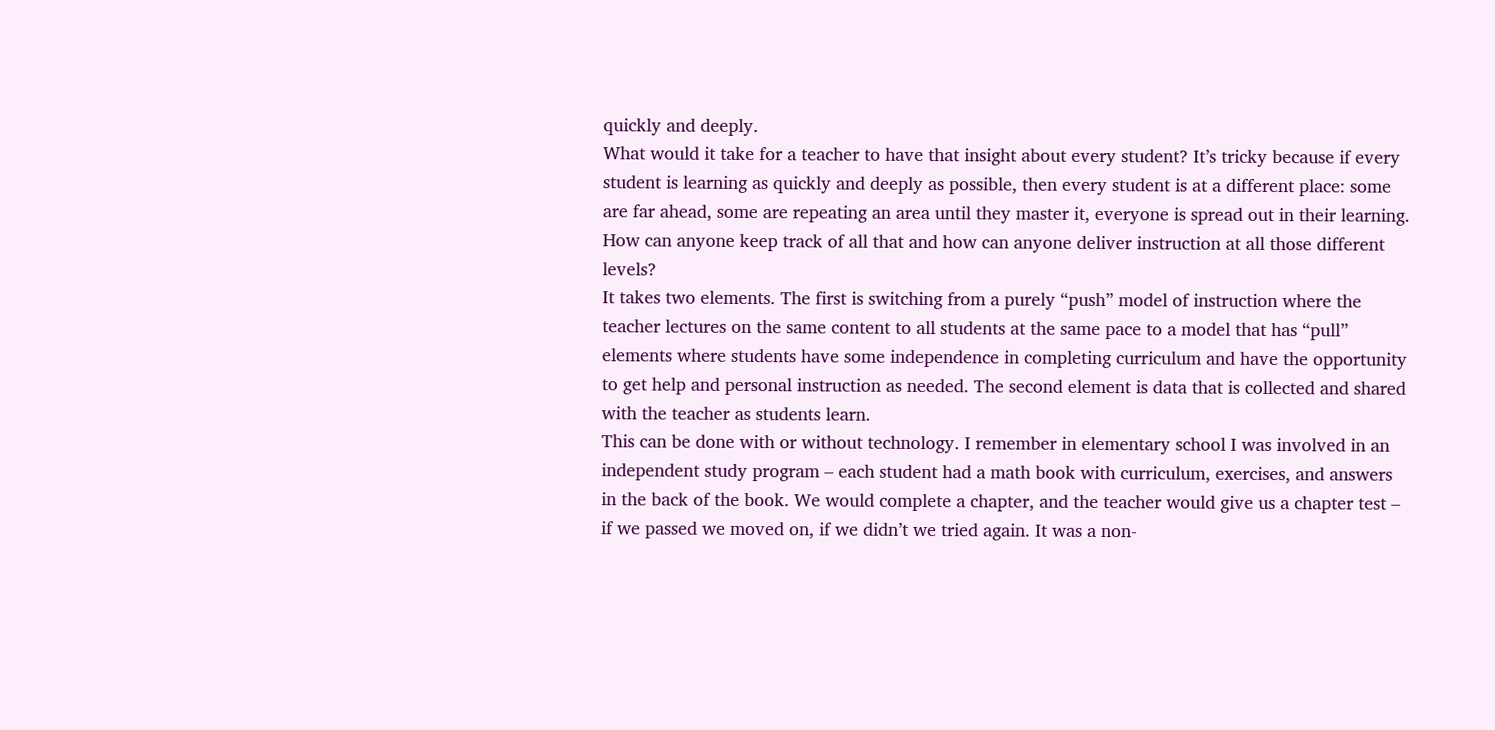quickly and deeply.
What would it take for a teacher to have that insight about every student? It’s tricky because if every student is learning as quickly and deeply as possible, then every student is at a different place: some are far ahead, some are repeating an area until they master it, everyone is spread out in their learning. How can anyone keep track of all that and how can anyone deliver instruction at all those different levels?
It takes two elements. The first is switching from a purely “push” model of instruction where the teacher lectures on the same content to all students at the same pace to a model that has “pull” elements where students have some independence in completing curriculum and have the opportunity to get help and personal instruction as needed. The second element is data that is collected and shared with the teacher as students learn.
This can be done with or without technology. I remember in elementary school I was involved in an independent study program – each student had a math book with curriculum, exercises, and answers in the back of the book. We would complete a chapter, and the teacher would give us a chapter test – if we passed we moved on, if we didn’t we tried again. It was a non-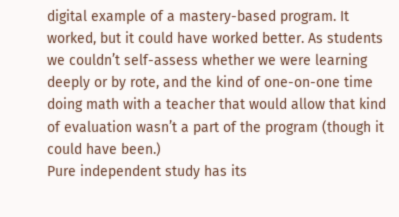digital example of a mastery-based program. It worked, but it could have worked better. As students we couldn’t self-assess whether we were learning deeply or by rote, and the kind of one-on-one time doing math with a teacher that would allow that kind of evaluation wasn’t a part of the program (though it could have been.)
Pure independent study has its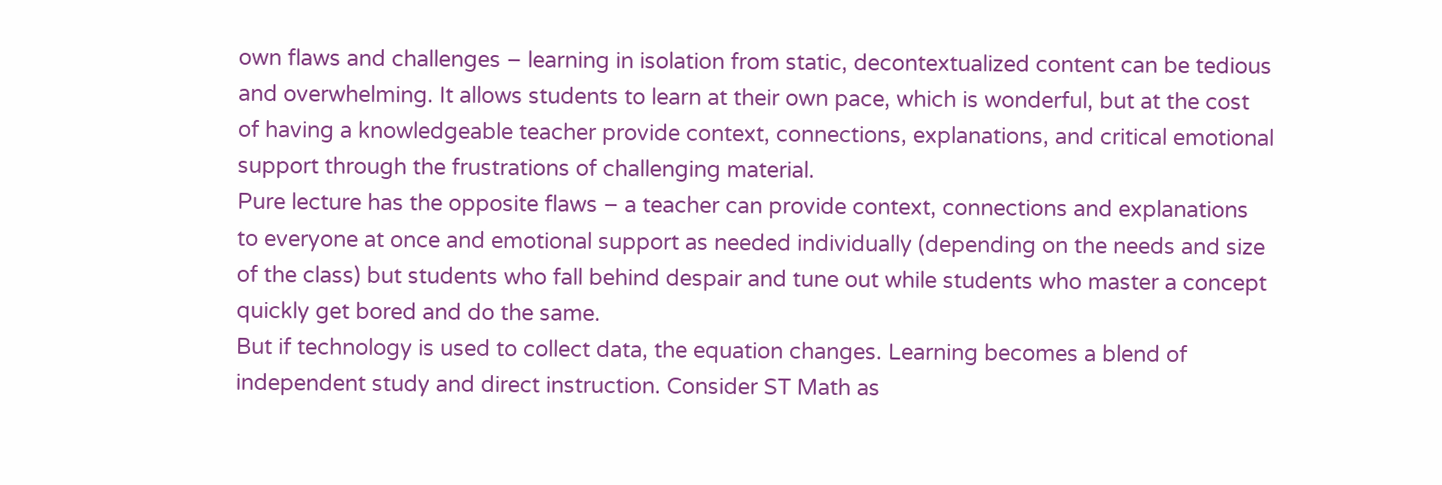own flaws and challenges – learning in isolation from static, decontextualized content can be tedious and overwhelming. It allows students to learn at their own pace, which is wonderful, but at the cost of having a knowledgeable teacher provide context, connections, explanations, and critical emotional support through the frustrations of challenging material.
Pure lecture has the opposite flaws – a teacher can provide context, connections and explanations to everyone at once and emotional support as needed individually (depending on the needs and size of the class) but students who fall behind despair and tune out while students who master a concept quickly get bored and do the same.
But if technology is used to collect data, the equation changes. Learning becomes a blend of independent study and direct instruction. Consider ST Math as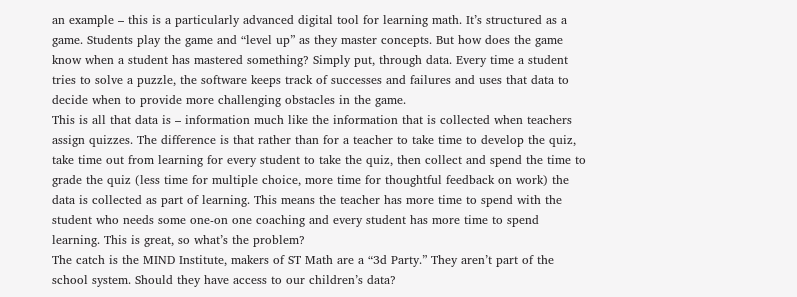an example – this is a particularly advanced digital tool for learning math. It’s structured as a game. Students play the game and “level up” as they master concepts. But how does the game know when a student has mastered something? Simply put, through data. Every time a student tries to solve a puzzle, the software keeps track of successes and failures and uses that data to decide when to provide more challenging obstacles in the game.
This is all that data is – information much like the information that is collected when teachers assign quizzes. The difference is that rather than for a teacher to take time to develop the quiz, take time out from learning for every student to take the quiz, then collect and spend the time to grade the quiz (less time for multiple choice, more time for thoughtful feedback on work) the data is collected as part of learning. This means the teacher has more time to spend with the student who needs some one-on one coaching and every student has more time to spend learning. This is great, so what’s the problem?
The catch is the MIND Institute, makers of ST Math are a “3d Party.” They aren’t part of the school system. Should they have access to our children’s data?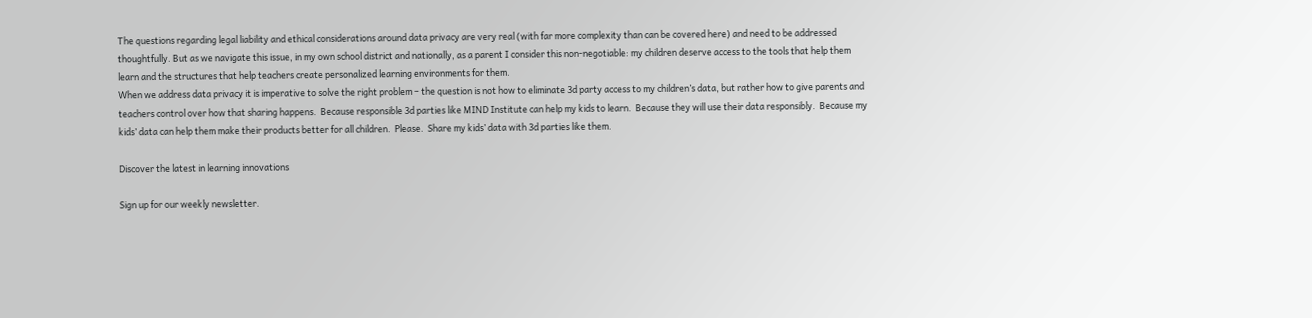The questions regarding legal liability and ethical considerations around data privacy are very real (with far more complexity than can be covered here) and need to be addressed thoughtfully. But as we navigate this issue, in my own school district and nationally, as a parent I consider this non-negotiable: my children deserve access to the tools that help them learn and the structures that help teachers create personalized learning environments for them.
When we address data privacy it is imperative to solve the right problem – the question is not how to eliminate 3d party access to my children’s data, but rather how to give parents and teachers control over how that sharing happens.  Because responsible 3d parties like MIND Institute can help my kids to learn.  Because they will use their data responsibly.  Because my kids’ data can help them make their products better for all children.  Please.  Share my kids’ data with 3d parties like them.

Discover the latest in learning innovations

Sign up for our weekly newsletter.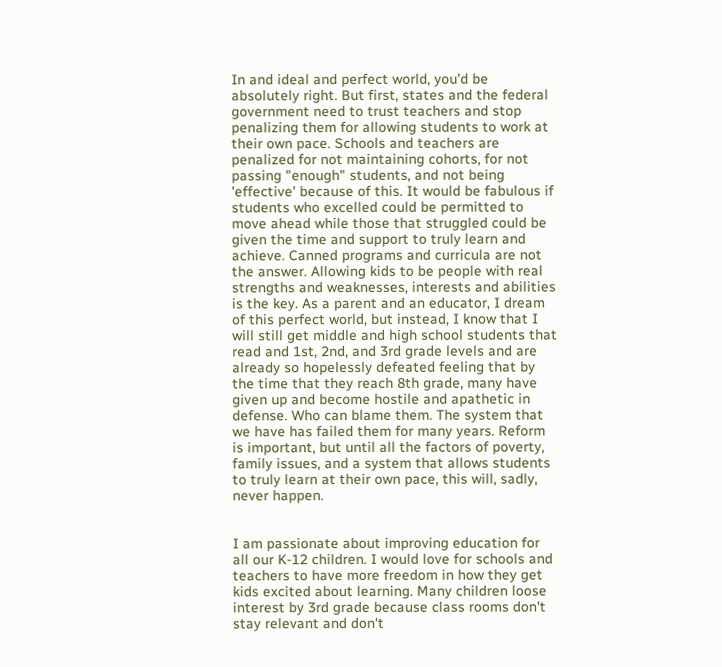In and ideal and perfect world, you'd be absolutely right. But first, states and the federal government need to trust teachers and stop penalizing them for allowing students to work at their own pace. Schools and teachers are penalized for not maintaining cohorts, for not passing "enough" students, and not being 'effective' because of this. It would be fabulous if students who excelled could be permitted to move ahead while those that struggled could be given the time and support to truly learn and achieve. Canned programs and curricula are not the answer. Allowing kids to be people with real strengths and weaknesses, interests and abilities is the key. As a parent and an educator, I dream of this perfect world, but instead, I know that I will still get middle and high school students that read and 1st, 2nd, and 3rd grade levels and are already so hopelessly defeated feeling that by the time that they reach 8th grade, many have given up and become hostile and apathetic in defense. Who can blame them. The system that we have has failed them for many years. Reform is important, but until all the factors of poverty, family issues, and a system that allows students to truly learn at their own pace, this will, sadly, never happen.


I am passionate about improving education for all our K-12 children. I would love for schools and teachers to have more freedom in how they get kids excited about learning. Many children loose interest by 3rd grade because class rooms don't stay relevant and don't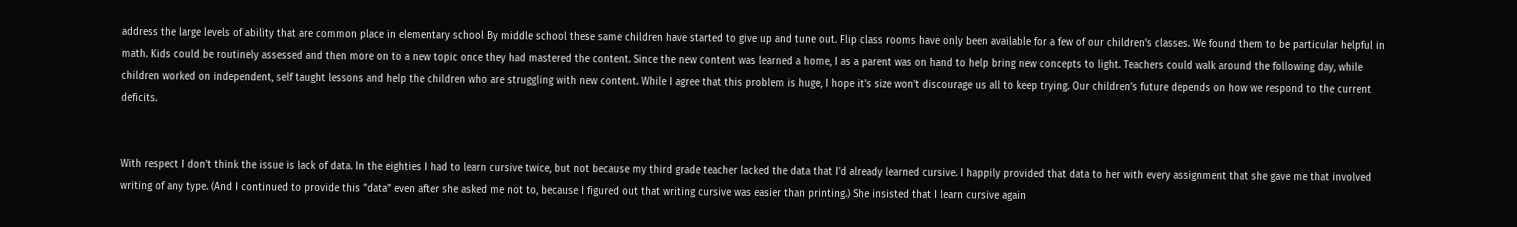address the large levels of ability that are common place in elementary school By middle school these same children have started to give up and tune out. Flip class rooms have only been available for a few of our children's classes. We found them to be particular helpful in math. Kids could be routinely assessed and then more on to a new topic once they had mastered the content. Since the new content was learned a home, I as a parent was on hand to help bring new concepts to light. Teachers could walk around the following day, while children worked on independent, self taught lessons and help the children who are struggling with new content. While I agree that this problem is huge, I hope it's size won't discourage us all to keep trying. Our children's future depends on how we respond to the current deficits.


With respect I don't think the issue is lack of data. In the eighties I had to learn cursive twice, but not because my third grade teacher lacked the data that I'd already learned cursive. I happily provided that data to her with every assignment that she gave me that involved writing of any type. (And I continued to provide this "data" even after she asked me not to, because I figured out that writing cursive was easier than printing.) She insisted that I learn cursive again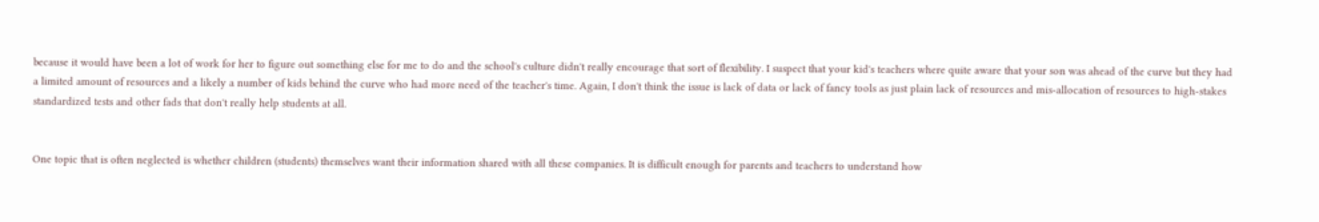because it would have been a lot of work for her to figure out something else for me to do and the school's culture didn't really encourage that sort of flexibility. I suspect that your kid's teachers where quite aware that your son was ahead of the curve but they had a limited amount of resources and a likely a number of kids behind the curve who had more need of the teacher's time. Again, I don't think the issue is lack of data or lack of fancy tools as just plain lack of resources and mis-allocation of resources to high-stakes standardized tests and other fads that don't really help students at all.


One topic that is often neglected is whether children (students) themselves want their information shared with all these companies. It is difficult enough for parents and teachers to understand how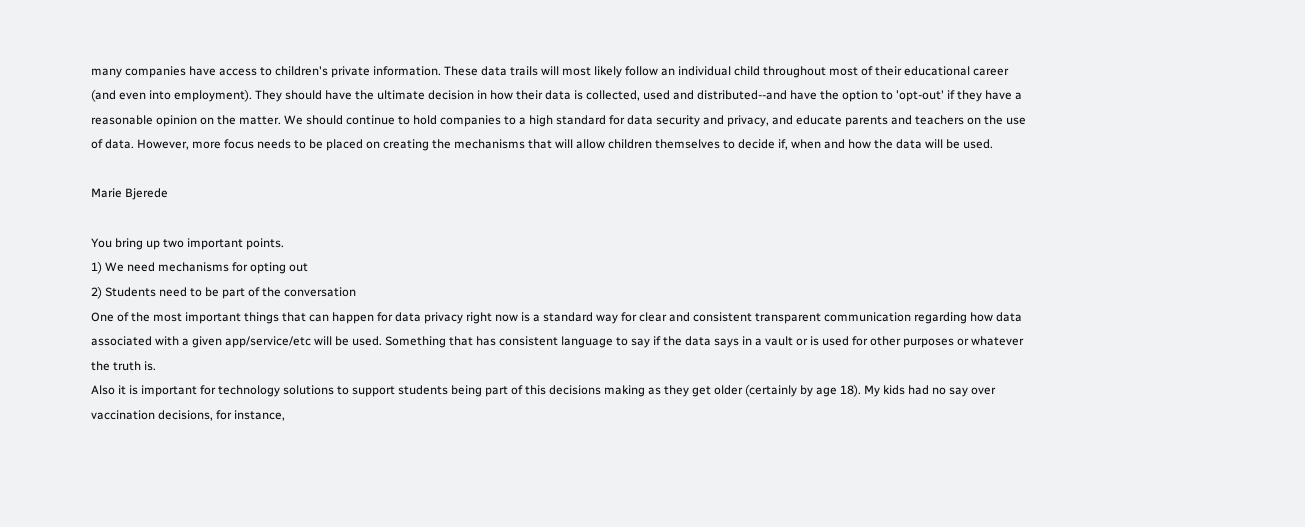many companies have access to children's private information. These data trails will most likely follow an individual child throughout most of their educational career (and even into employment). They should have the ultimate decision in how their data is collected, used and distributed--and have the option to 'opt-out' if they have a reasonable opinion on the matter. We should continue to hold companies to a high standard for data security and privacy, and educate parents and teachers on the use of data. However, more focus needs to be placed on creating the mechanisms that will allow children themselves to decide if, when and how the data will be used.

Marie Bjerede

You bring up two important points.
1) We need mechanisms for opting out
2) Students need to be part of the conversation
One of the most important things that can happen for data privacy right now is a standard way for clear and consistent transparent communication regarding how data associated with a given app/service/etc will be used. Something that has consistent language to say if the data says in a vault or is used for other purposes or whatever the truth is.
Also it is important for technology solutions to support students being part of this decisions making as they get older (certainly by age 18). My kids had no say over vaccination decisions, for instance,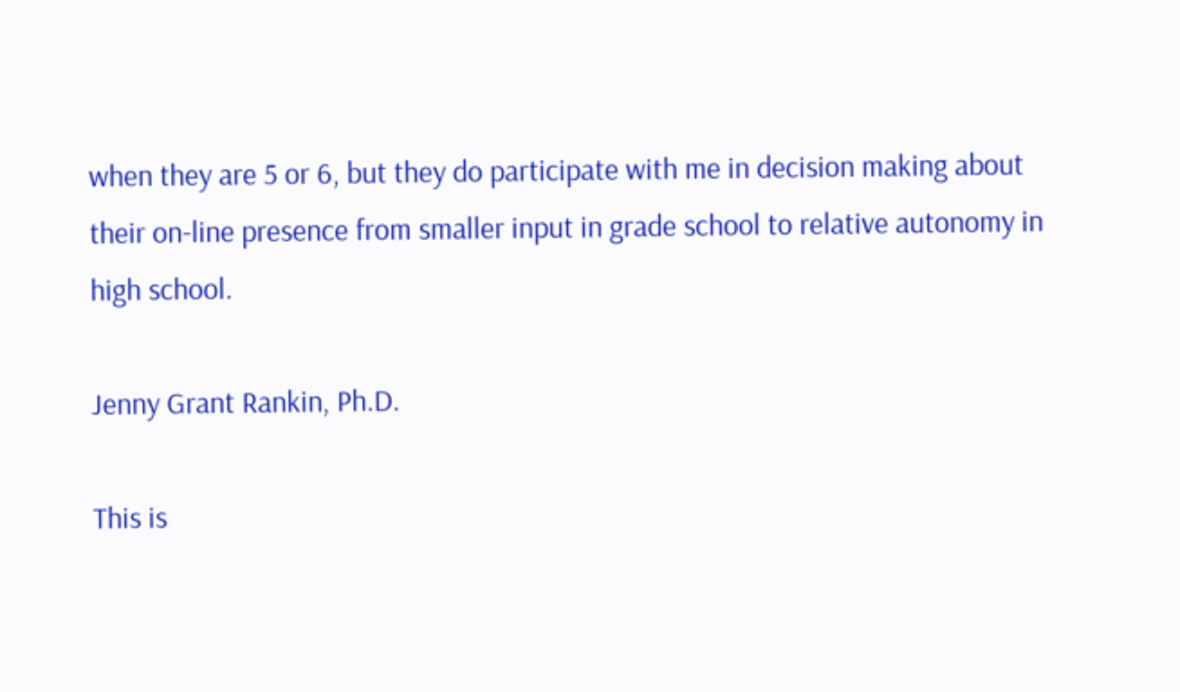when they are 5 or 6, but they do participate with me in decision making about their on-line presence from smaller input in grade school to relative autonomy in high school.

Jenny Grant Rankin, Ph.D.

This is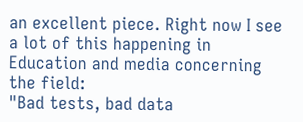an excellent piece. Right now I see a lot of this happening in Education and media concerning the field:
"Bad tests, bad data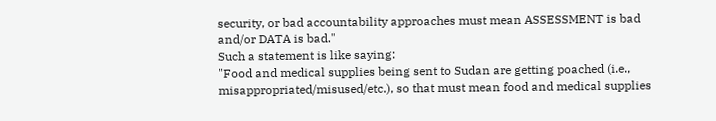security, or bad accountability approaches must mean ASSESSMENT is bad and/or DATA is bad."
Such a statement is like saying:
"Food and medical supplies being sent to Sudan are getting poached (i.e., misappropriated/misused/etc.), so that must mean food and medical supplies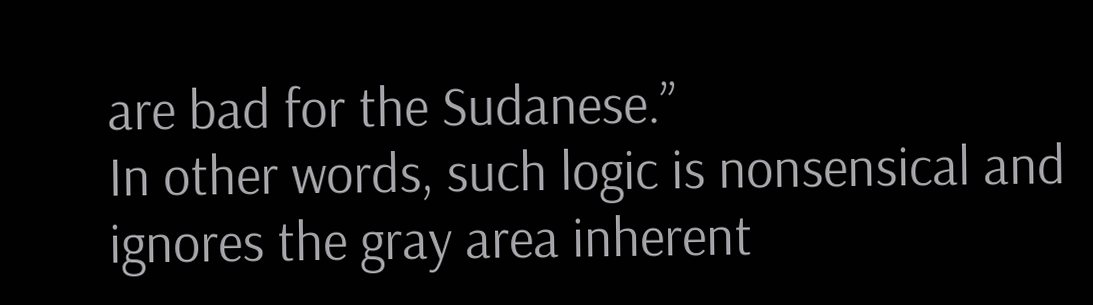are bad for the Sudanese.”
In other words, such logic is nonsensical and ignores the gray area inherent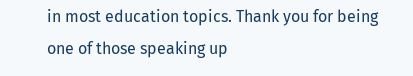in most education topics. Thank you for being one of those speaking up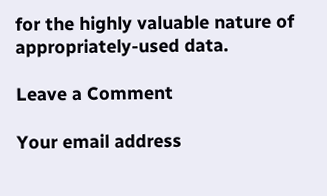for the highly valuable nature of appropriately-used data.

Leave a Comment

Your email address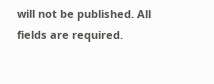will not be published. All fields are required.